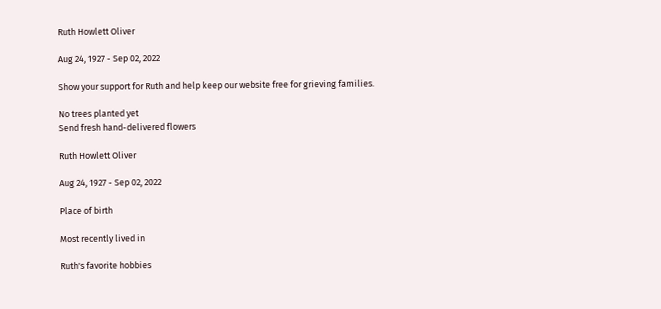Ruth Howlett Oliver

Aug 24, 1927 - Sep 02, 2022

Show your support for Ruth and help keep our website free for grieving families.

No trees planted yet
Send fresh hand-delivered flowers

Ruth Howlett Oliver

Aug 24, 1927 - Sep 02, 2022

Place of birth

Most recently lived in

Ruth's favorite hobbies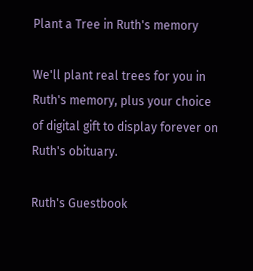Plant a Tree in Ruth's memory

We'll plant real trees for you in Ruth's memory, plus your choice of digital gift to display forever on Ruth's obituary.

Ruth's Guestbook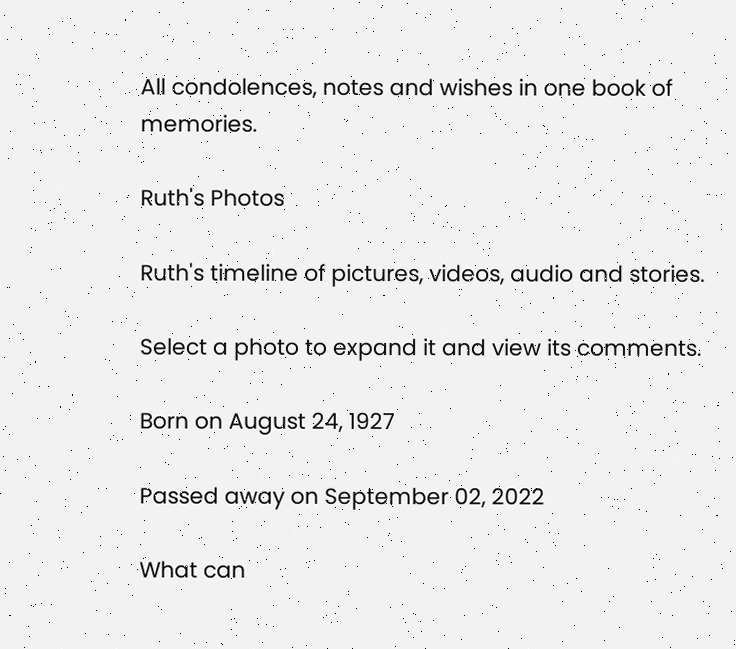All condolences, notes and wishes in one book of memories.

Ruth's Photos

Ruth's timeline of pictures, videos, audio and stories.

Select a photo to expand it and view its comments.

Born on August 24, 1927

Passed away on September 02, 2022

What can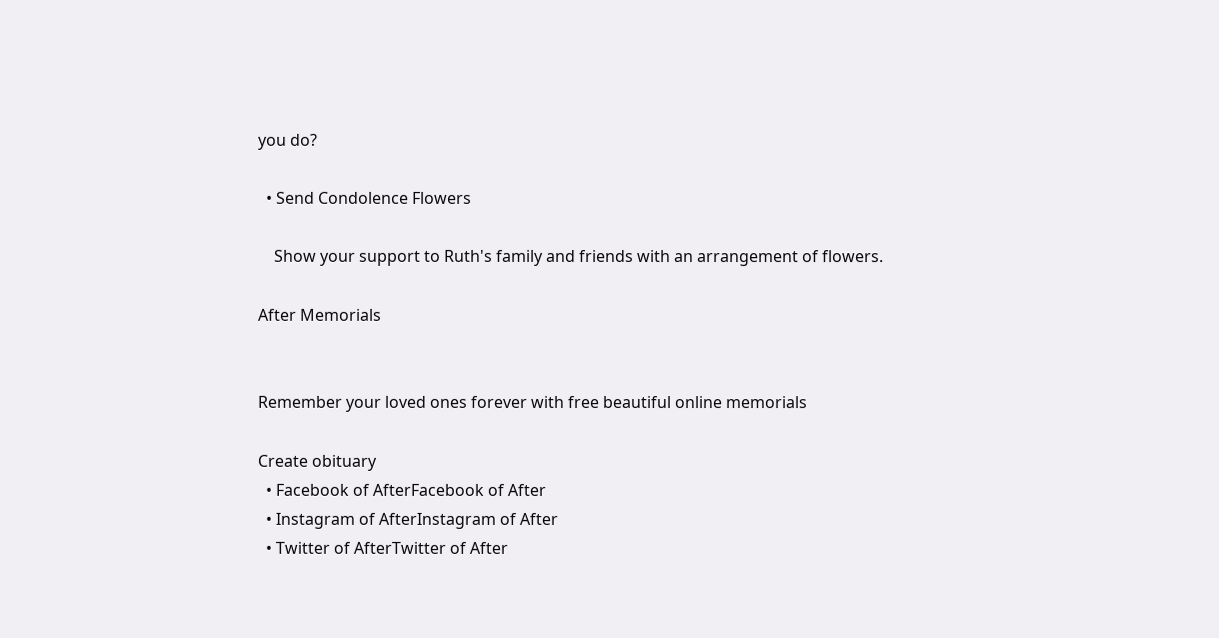you do?

  • Send Condolence Flowers

    Show your support to Ruth's family and friends with an arrangement of flowers.

After Memorials


Remember your loved ones forever with free beautiful online memorials

Create obituary
  • Facebook of AfterFacebook of After
  • Instagram of AfterInstagram of After
  • Twitter of AfterTwitter of After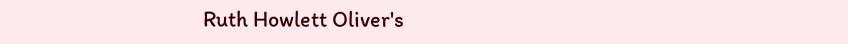Ruth Howlett Oliver's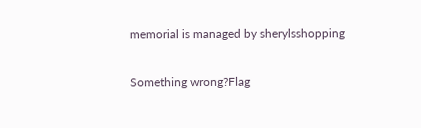memorial is managed by sherylsshopping

Something wrong?Flag